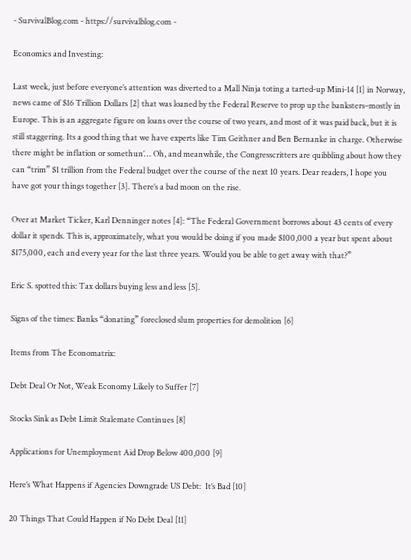- SurvivalBlog.com - https://survivalblog.com -

Economics and Investing:

Last week, just before everyone’s attention was diverted to a Mall Ninja toting a tarted-up Mini-14 [1] in Norway, news came of $16 Trillion Dollars [2] that was loaned by the Federal Reserve to prop up the banksters–mostly in Europe. This is an aggregate figure on loans over the course of two years, and most of it was paid back, but it is still staggering. Its a good thing that we have experts like Tim Geithner and Ben Bernanke in charge. Otherwise there might be inflation or somethun’… Oh, and meanwhile, the Congresscritters are quibbling about how they can “trim” $1 trillion from the Federal budget over the course of the next 10 years. Dear readers, I hope you have got your things together [3]. There’s a bad moon on the rise.

Over at Market Ticker, Karl Denninger notes [4]: “The Federal Government borrows about 43 cents of every dollar it spends. This is, approximately, what you would be doing if you made $100,000 a year but spent about $175,000, each and every year for the last three years. Would you be able to get away with that?”

Eric S. spotted this: Tax dollars buying less and less [5].

Signs of the times: Banks “donating” foreclosed slum properties for demolition [6]

Items from The Economatrix:

Debt Deal Or Not, Weak Economy Likely to Suffer [7]

Stocks Sink as Debt Limit Stalemate Continues [8]

Applications for Unemployment Aid Drop Below 400,000 [9]

Here’s What Happens if Agencies Downgrade US Debt:  It’s Bad [10]

20 Things That Could Happen if No Debt Deal [11]